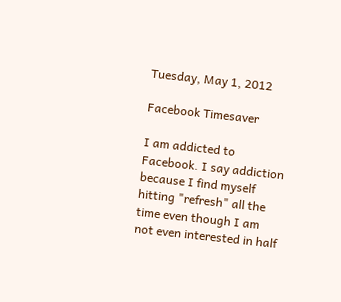Tuesday, May 1, 2012

Facebook Timesaver

I am addicted to Facebook. I say addiction because I find myself hitting "refresh" all the time even though I am not even interested in half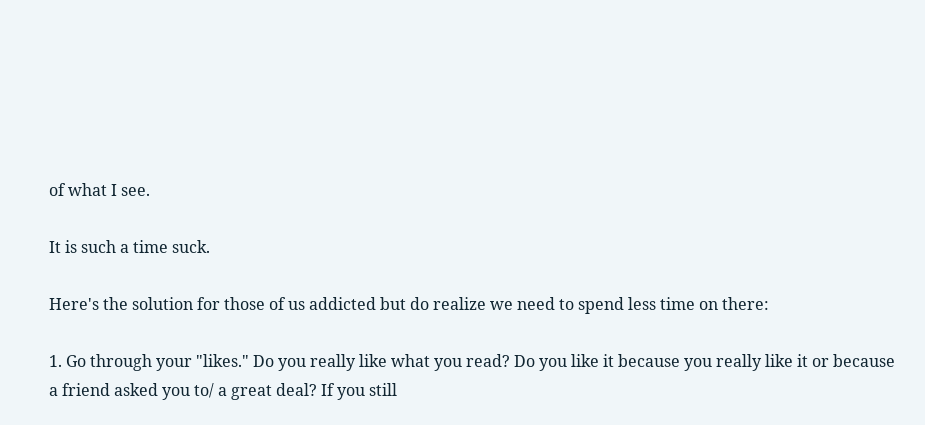of what I see.

It is such a time suck.

Here's the solution for those of us addicted but do realize we need to spend less time on there:

1. Go through your "likes." Do you really like what you read? Do you like it because you really like it or because a friend asked you to/ a great deal? If you still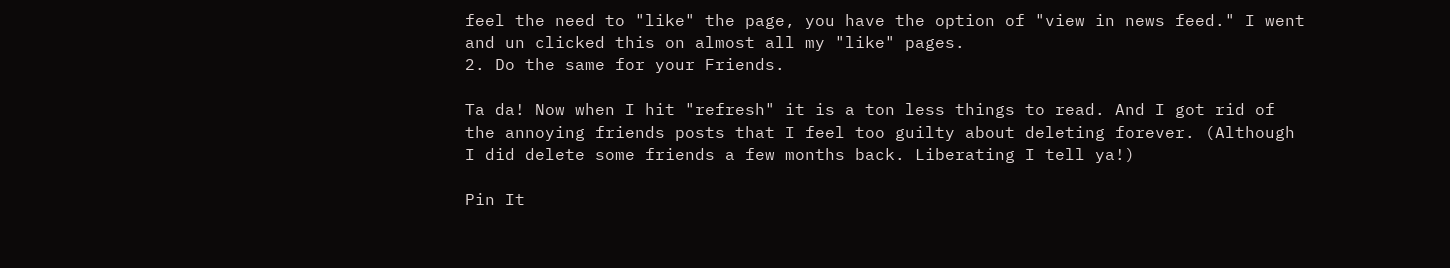feel the need to "like" the page, you have the option of "view in news feed." I went and un clicked this on almost all my "like" pages.
2. Do the same for your Friends.

Ta da! Now when I hit "refresh" it is a ton less things to read. And I got rid of the annoying friends posts that I feel too guilty about deleting forever. (Although I did delete some friends a few months back. Liberating I tell ya!)

Pin It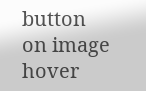button on image hover